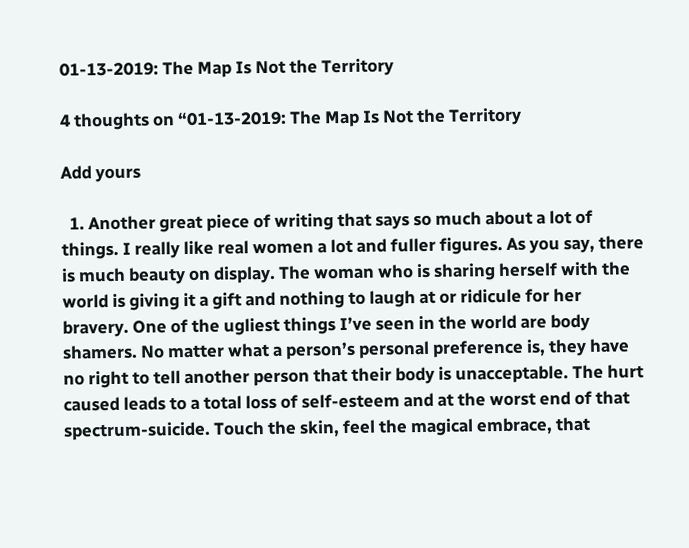01-13-2019: The Map Is Not the Territory

4 thoughts on “01-13-2019: The Map Is Not the Territory

Add yours

  1. Another great piece of writing that says so much about a lot of things. I really like real women a lot and fuller figures. As you say, there is much beauty on display. The woman who is sharing herself with the world is giving it a gift and nothing to laugh at or ridicule for her bravery. One of the ugliest things I’ve seen in the world are body shamers. No matter what a person’s personal preference is, they have no right to tell another person that their body is unacceptable. The hurt caused leads to a total loss of self-esteem and at the worst end of that spectrum-suicide. Touch the skin, feel the magical embrace, that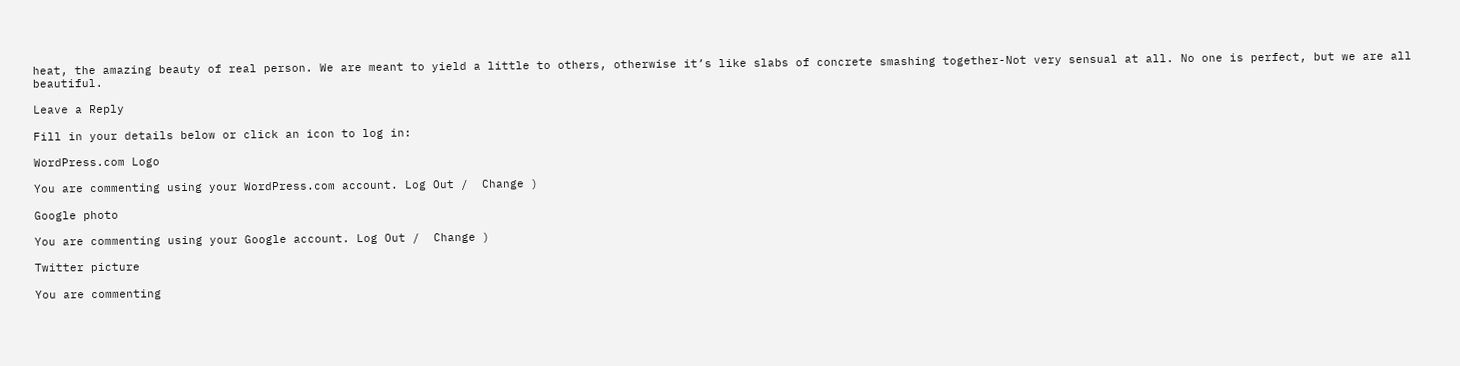heat, the amazing beauty of real person. We are meant to yield a little to others, otherwise it’s like slabs of concrete smashing together-Not very sensual at all. No one is perfect, but we are all beautiful.

Leave a Reply

Fill in your details below or click an icon to log in:

WordPress.com Logo

You are commenting using your WordPress.com account. Log Out /  Change )

Google photo

You are commenting using your Google account. Log Out /  Change )

Twitter picture

You are commenting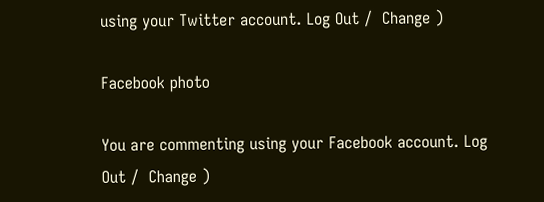using your Twitter account. Log Out /  Change )

Facebook photo

You are commenting using your Facebook account. Log Out /  Change )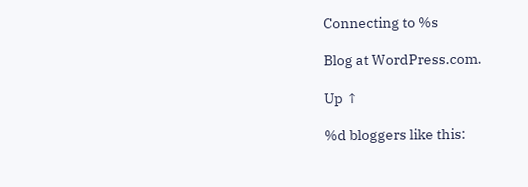Connecting to %s

Blog at WordPress.com.

Up ↑

%d bloggers like this: